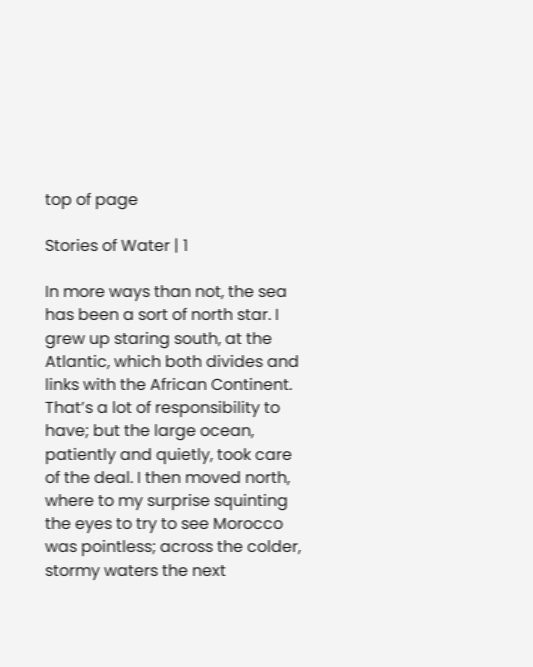top of page

Stories of Water | 1

In more ways than not, the sea has been a sort of north star. I grew up staring south, at the Atlantic, which both divides and links with the African Continent. That’s a lot of responsibility to have; but the large ocean, patiently and quietly, took care of the deal. I then moved north, where to my surprise squinting the eyes to try to see Morocco was pointless; across the colder, stormy waters the next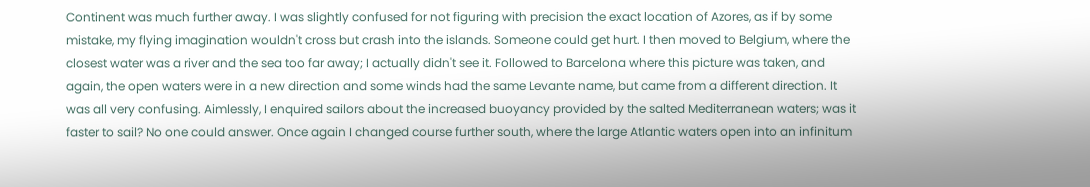Continent was much further away. I was slightly confused for not figuring with precision the exact location of Azores, as if by some mistake, my flying imagination wouldn't cross but crash into the islands. Someone could get hurt. I then moved to Belgium, where the closest water was a river and the sea too far away; I actually didn't see it. Followed to Barcelona where this picture was taken, and again, the open waters were in a new direction and some winds had the same Levante name, but came from a different direction. It was all very confusing. Aimlessly, I enquired sailors about the increased buoyancy provided by the salted Mediterranean waters; was it faster to sail? No one could answer. Once again I changed course further south, where the large Atlantic waters open into an infinitum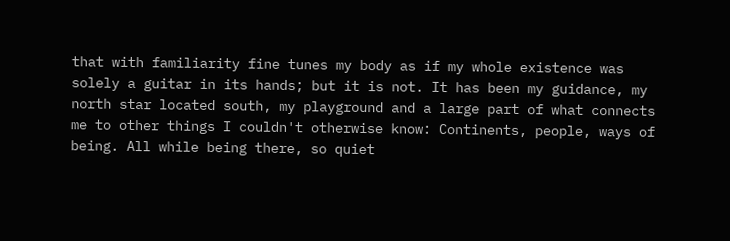that with familiarity fine tunes my body as if my whole existence was solely a guitar in its hands; but it is not. It has been my guidance, my north star located south, my playground and a large part of what connects me to other things I couldn't otherwise know: Continents, people, ways of being. All while being there, so quiet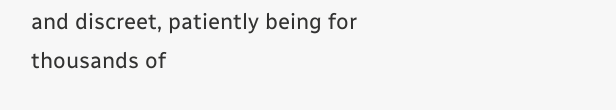and discreet, patiently being for thousands of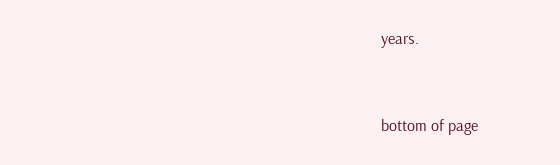years.


bottom of page